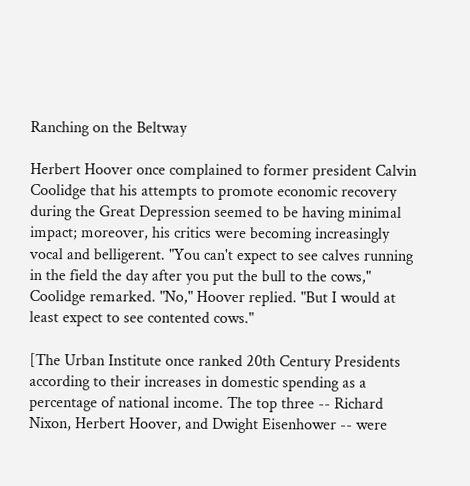Ranching on the Beltway

Herbert Hoover once complained to former president Calvin Coolidge that his attempts to promote economic recovery during the Great Depression seemed to be having minimal impact; moreover, his critics were becoming increasingly vocal and belligerent. "You can't expect to see calves running in the field the day after you put the bull to the cows," Coolidge remarked. "No," Hoover replied. "But I would at least expect to see contented cows."

[The Urban Institute once ranked 20th Century Presidents according to their increases in domestic spending as a percentage of national income. The top three -- Richard Nixon, Herbert Hoover, and Dwight Eisenhower -- were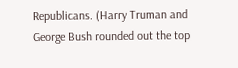Republicans. (Harry Truman and George Bush rounded out the top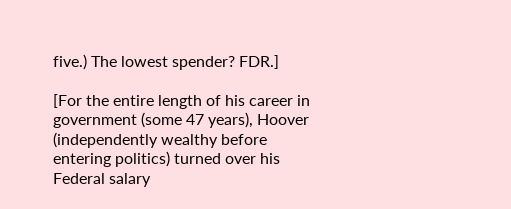five.) The lowest spender? FDR.]

[For the entire length of his career in government (some 47 years), Hoover (independently wealthy before entering politics) turned over his Federal salary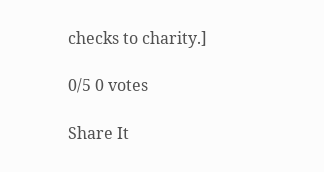checks to charity.]

0/5 0 votes

Share It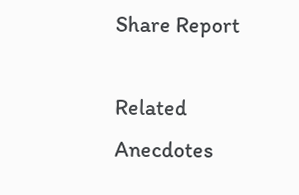Share Report

Related Anecdotes